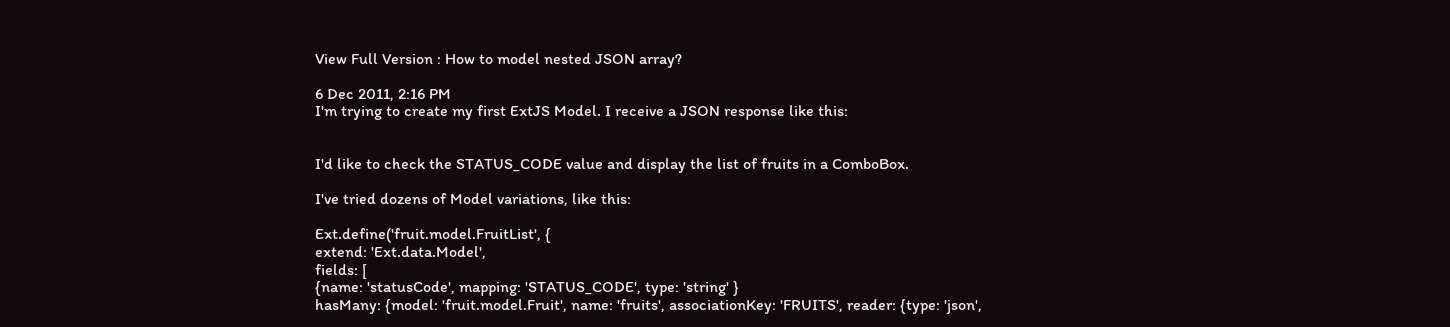View Full Version : How to model nested JSON array?

6 Dec 2011, 2:16 PM
I'm trying to create my first ExtJS Model. I receive a JSON response like this:


I'd like to check the STATUS_CODE value and display the list of fruits in a ComboBox.

I've tried dozens of Model variations, like this:

Ext.define('fruit.model.FruitList', {
extend: 'Ext.data.Model',
fields: [
{name: 'statusCode', mapping: 'STATUS_CODE', type: 'string' }
hasMany: {model: 'fruit.model.Fruit', name: 'fruits', associationKey: 'FRUITS', reader: {type: 'json',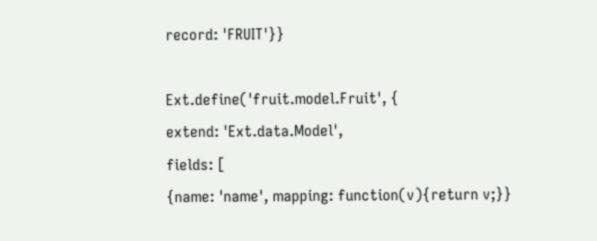record: 'FRUIT'}}

Ext.define('fruit.model.Fruit', {
extend: 'Ext.data.Model',
fields: [
{name: 'name', mapping: function(v){return v;}}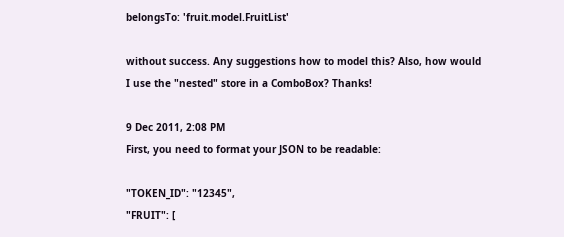belongsTo: 'fruit.model.FruitList'

without success. Any suggestions how to model this? Also, how would I use the "nested" store in a ComboBox? Thanks!

9 Dec 2011, 2:08 PM
First, you need to format your JSON to be readable:

"TOKEN_ID": "12345",
"FRUIT": [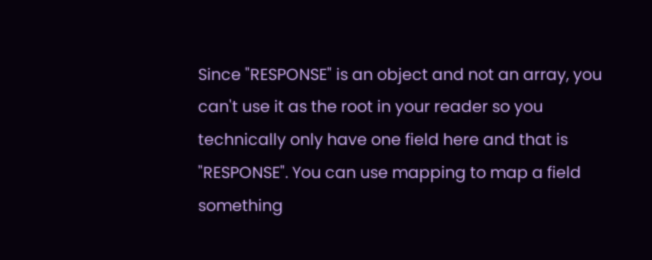Since "RESPONSE" is an object and not an array, you can't use it as the root in your reader so you technically only have one field here and that is "RESPONSE". You can use mapping to map a field something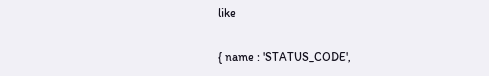like

{ name : 'STATUS_CODE',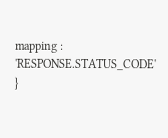mapping : 'RESPONSE.STATUS_CODE' }